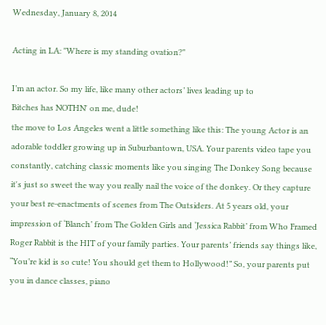Wednesday, January 8, 2014

Acting in LA: "Where is my standing ovation?"

I’m an actor. So my life, like many other actors’ lives leading up to
Bitches has NOTHN' on me, dude!
the move to Los Angeles went a little something like this: The young Actor is an adorable toddler growing up in Suburbantown, USA. Your parents video tape you constantly, catching classic moments like you singing The Donkey Song because it's just so sweet the way you really nail the voice of the donkey. Or they capture your best re-enactments of scenes from The Outsiders. At 5 years old, your impression of ‘Blanch’ from The Golden Girls and ‘Jessica Rabbit’ from Who Framed Roger Rabbit is the HIT of your family parties. Your parents’ friends say things like, “You’re kid is so cute! You should get them to Hollywood!” So, your parents put you in dance classes, piano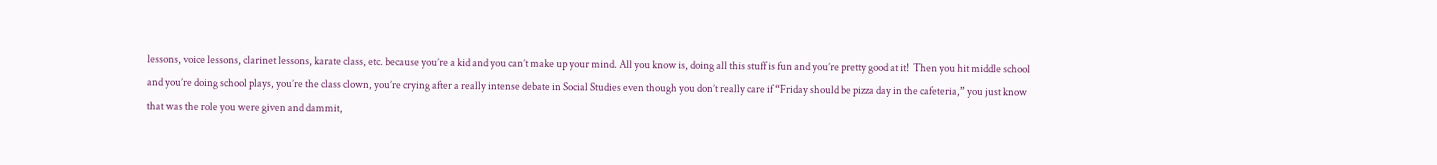lessons, voice lessons, clarinet lessons, karate class, etc. because you’re a kid and you can’t make up your mind. All you know is, doing all this stuff is fun and you’re pretty good at it!  Then you hit middle school and you’re doing school plays, you’re the class clown, you’re crying after a really intense debate in Social Studies even though you don’t really care if “Friday should be pizza day in the cafeteria,” you just know that was the role you were given and dammit,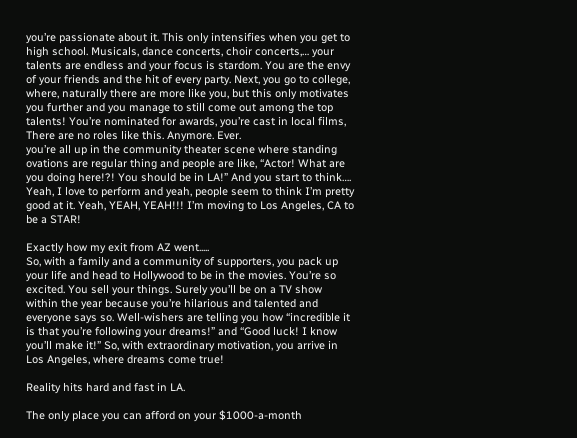you’re passionate about it. This only intensifies when you get to high school. Musicals, dance concerts, choir concerts,… your talents are endless and your focus is stardom. You are the envy of your friends and the hit of every party. Next, you go to college, where, naturally there are more like you, but this only motivates you further and you manage to still come out among the top talents! You’re nominated for awards, you’re cast in local films,
There are no roles like this. Anymore. Ever.
you’re all up in the community theater scene where standing ovations are regular thing and people are like, “Actor! What are you doing here!?! You should be in LA!” And you start to think…. Yeah, I love to perform and yeah, people seem to think I’m pretty good at it. Yeah, YEAH, YEAH!!! I’m moving to Los Angeles, CA to be a STAR!

Exactly how my exit from AZ went.....
So, with a family and a community of supporters, you pack up your life and head to Hollywood to be in the movies. You’re so excited. You sell your things. Surely you’ll be on a TV show within the year because you’re hilarious and talented and everyone says so. Well-wishers are telling you how “incredible it is that you’re following your dreams!” and “Good luck! I know you’ll make it!” So, with extraordinary motivation, you arrive in Los Angeles, where dreams come true!

Reality hits hard and fast in LA.

The only place you can afford on your $1000-a-month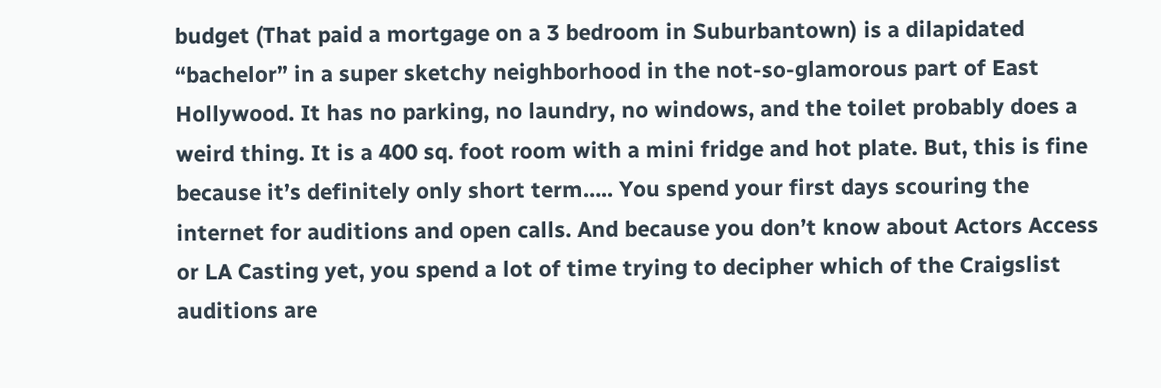budget (That paid a mortgage on a 3 bedroom in Suburbantown) is a dilapidated “bachelor” in a super sketchy neighborhood in the not-so-glamorous part of East Hollywood. It has no parking, no laundry, no windows, and the toilet probably does a weird thing. It is a 400 sq. foot room with a mini fridge and hot plate. But, this is fine because it’s definitely only short term….. You spend your first days scouring the internet for auditions and open calls. And because you don’t know about Actors Access or LA Casting yet, you spend a lot of time trying to decipher which of the Craigslist auditions are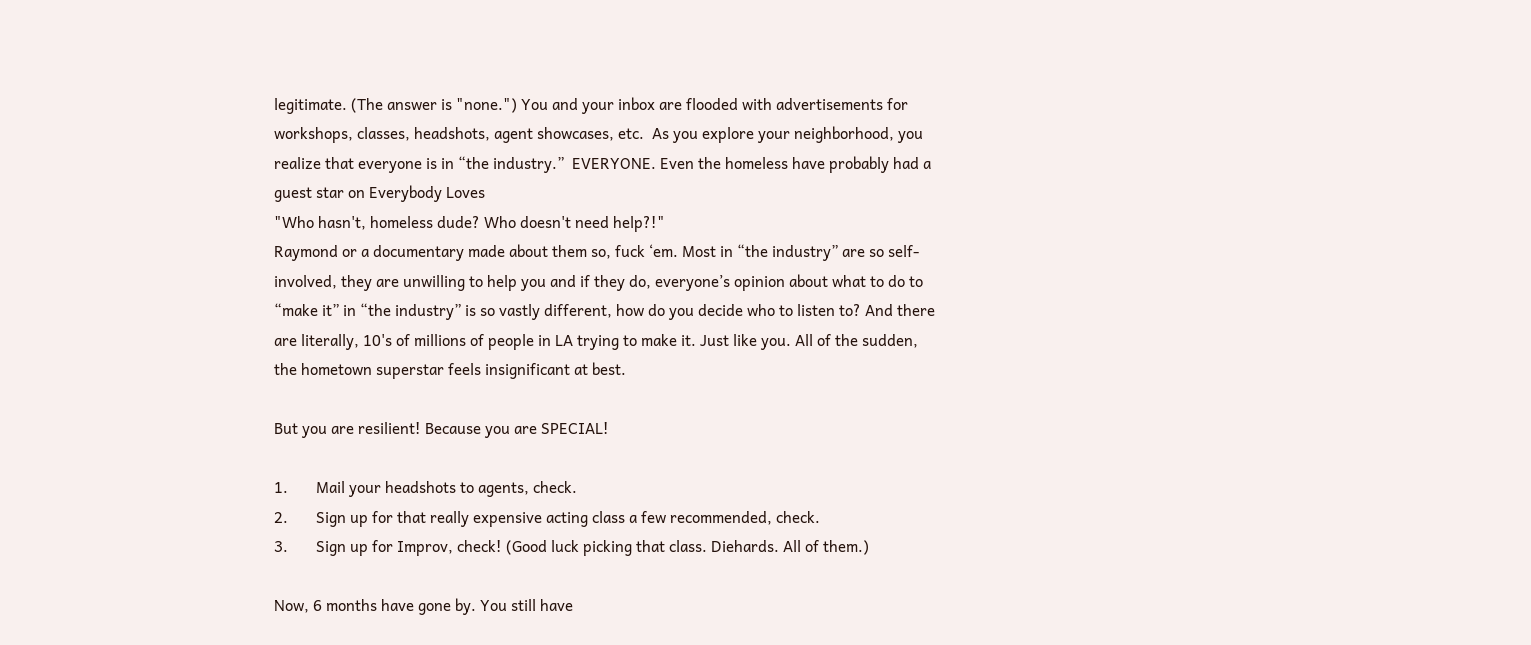legitimate. (The answer is "none.") You and your inbox are flooded with advertisements for workshops, classes, headshots, agent showcases, etc.  As you explore your neighborhood, you realize that everyone is in “the industry.”  EVERYONE. Even the homeless have probably had a guest star on Everybody Loves
"Who hasn't, homeless dude? Who doesn't need help?!"
Raymond or a documentary made about them so, fuck ‘em. Most in “the industry” are so self-involved, they are unwilling to help you and if they do, everyone’s opinion about what to do to “make it” in “the industry” is so vastly different, how do you decide who to listen to? And there are literally, 10's of millions of people in LA trying to make it. Just like you. All of the sudden, the hometown superstar feels insignificant at best.

But you are resilient! Because you are SPECIAL!

1.       Mail your headshots to agents, check.
2.       Sign up for that really expensive acting class a few recommended, check.
3.       Sign up for Improv, check! (Good luck picking that class. Diehards. All of them.)

Now, 6 months have gone by. You still have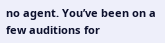no agent. You’ve been on a few auditions for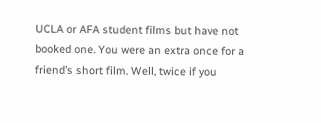UCLA or AFA student films but have not booked one. You were an extra once for a friend’s short film. Well, twice if you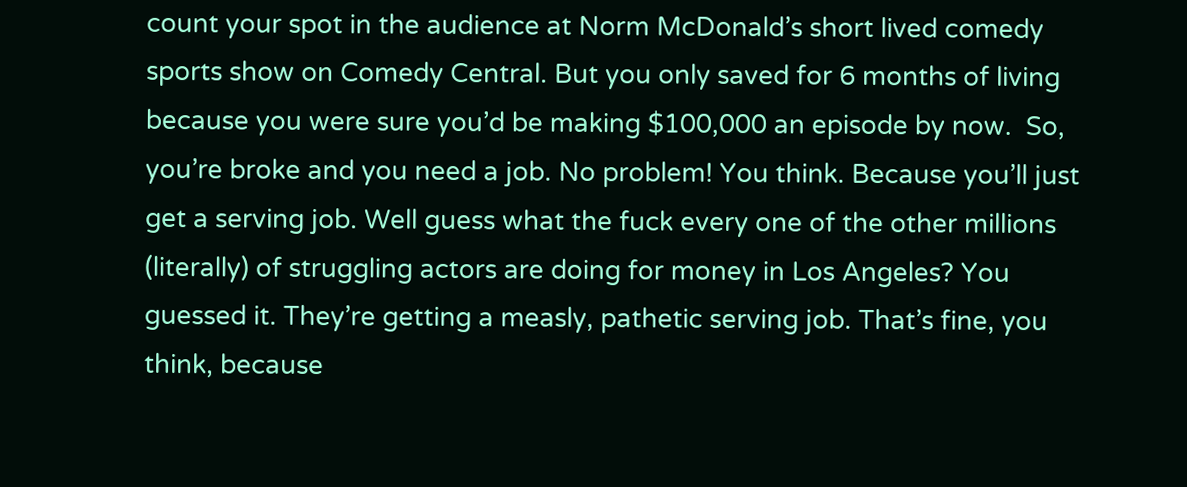count your spot in the audience at Norm McDonald’s short lived comedy sports show on Comedy Central. But you only saved for 6 months of living because you were sure you’d be making $100,000 an episode by now.  So, you’re broke and you need a job. No problem! You think. Because you’ll just get a serving job. Well guess what the fuck every one of the other millions (literally) of struggling actors are doing for money in Los Angeles? You guessed it. They’re getting a measly, pathetic serving job. That’s fine, you think, because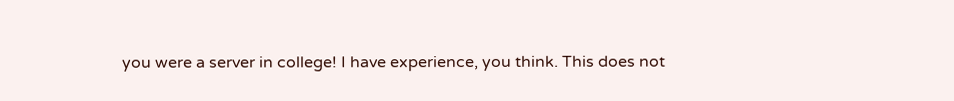you were a server in college! I have experience, you think. This does not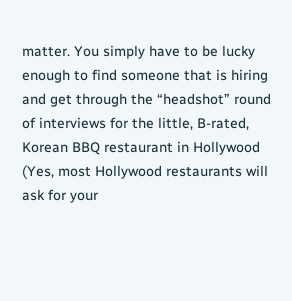matter. You simply have to be lucky enough to find someone that is hiring and get through the “headshot” round of interviews for the little, B-rated, Korean BBQ restaurant in Hollywood (Yes, most Hollywood restaurants will ask for your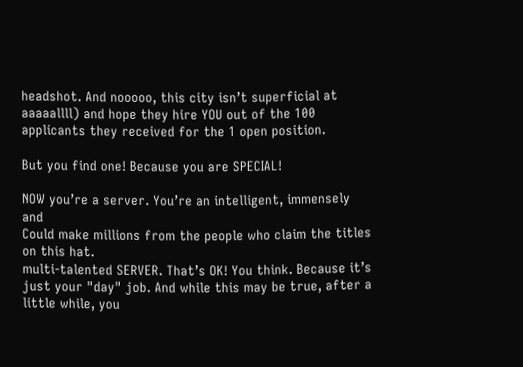headshot. And nooooo, this city isn’t superficial at aaaaallll) and hope they hire YOU out of the 100 applicants they received for the 1 open position.

But you find one! Because you are SPECIAL!

NOW you’re a server. You’re an intelligent, immensely and
Could make millions from the people who claim the titles on this hat.
multi-talented SERVER. That’s OK! You think. Because it’s just your "day" job. And while this may be true, after a little while, you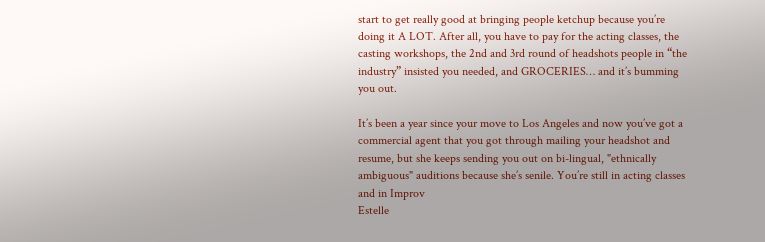start to get really good at bringing people ketchup because you’re doing it A LOT. After all, you have to pay for the acting classes, the casting workshops, the 2nd and 3rd round of headshots people in “the industry” insisted you needed, and GROCERIES… and it’s bumming you out.

It’s been a year since your move to Los Angeles and now you’ve got a commercial agent that you got through mailing your headshot and resume, but she keeps sending you out on bi-lingual, "ethnically ambiguous" auditions because she’s senile. You’re still in acting classes and in Improv
Estelle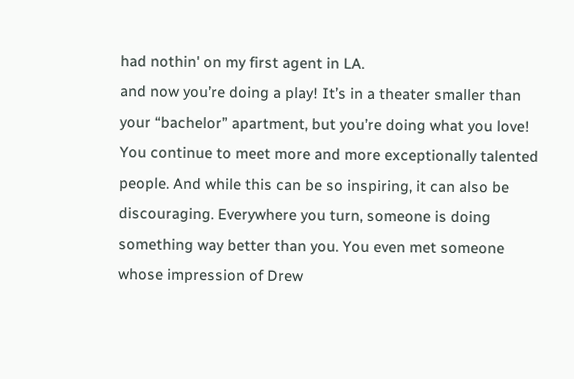had nothin' on my first agent in LA.
and now you’re doing a play! It’s in a theater smaller than your “bachelor” apartment, but you’re doing what you love! You continue to meet more and more exceptionally talented people. And while this can be so inspiring, it can also be discouraging. Everywhere you turn, someone is doing something way better than you. You even met someone whose impression of Drew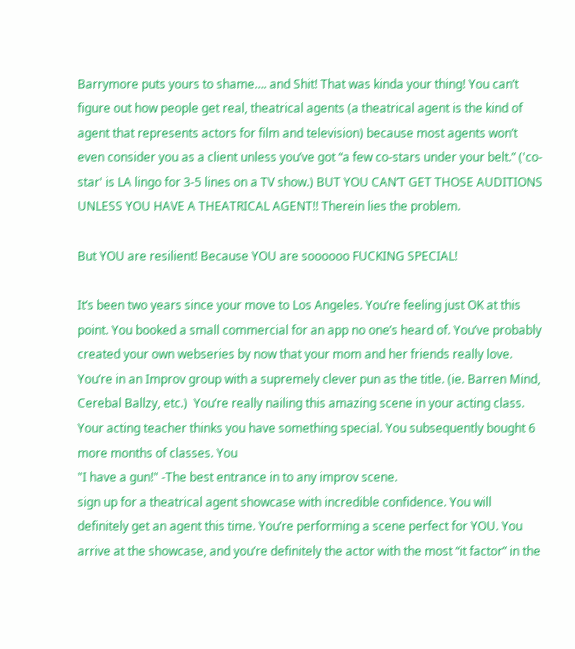Barrymore puts yours to shame…. and Shit! That was kinda your thing! You can’t figure out how people get real, theatrical agents (a theatrical agent is the kind of agent that represents actors for film and television) because most agents won’t even consider you as a client unless you’ve got “a few co-stars under your belt.” ('co-star' is LA lingo for 3-5 lines on a TV show.) BUT YOU CAN’T GET THOSE AUDITIONS UNLESS YOU HAVE A THEATRICAL AGENT!! Therein lies the problem.

But YOU are resilient! Because YOU are soooooo FUCKING SPECIAL!

It’s been two years since your move to Los Angeles. You’re feeling just OK at this point. You booked a small commercial for an app no one’s heard of. You’ve probably created your own webseries by now that your mom and her friends really love. You’re in an Improv group with a supremely clever pun as the title. (ie. Barren Mind, Cerebal Ballzy, etc.)  You’re really nailing this amazing scene in your acting class. Your acting teacher thinks you have something special. You subsequently bought 6 more months of classes. You
"I have a gun!" -The best entrance in to any improv scene.
sign up for a theatrical agent showcase with incredible confidence. You will definitely get an agent this time. You’re performing a scene perfect for YOU. You arrive at the showcase, and you’re definitely the actor with the most “it factor” in the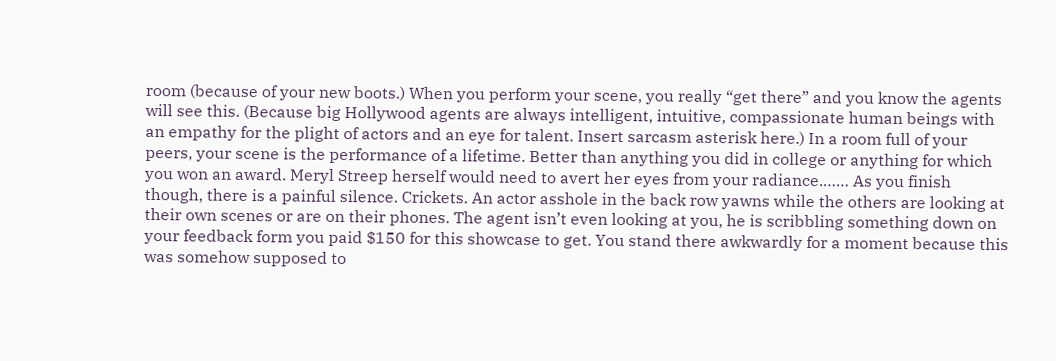room (because of your new boots.) When you perform your scene, you really “get there” and you know the agents will see this. (Because big Hollywood agents are always intelligent, intuitive, compassionate human beings with an empathy for the plight of actors and an eye for talent. Insert sarcasm asterisk here.) In a room full of your peers, your scene is the performance of a lifetime. Better than anything you did in college or anything for which you won an award. Meryl Streep herself would need to avert her eyes from your radiance.…… As you finish though, there is a painful silence. Crickets. An actor asshole in the back row yawns while the others are looking at their own scenes or are on their phones. The agent isn’t even looking at you, he is scribbling something down on your feedback form you paid $150 for this showcase to get. You stand there awkwardly for a moment because this was somehow supposed to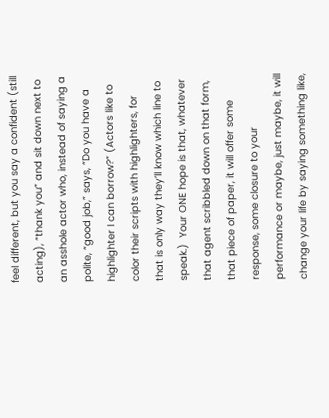feel different, but you say a confident (still acting), “thank you” and sit down next to an asshole actor who, instead of saying a polite, “good job,” says, “Do you have a highlighter I can borrow?” (Actors like to color their scripts with highlighters, for that is only way they’ll know which line to speak.)  Your ONE hope is that, whatever that agent scribbled down on that form, that piece of paper, it will offer some response, some closure to your performance or maybe, just maybe, it will change your life by saying something like,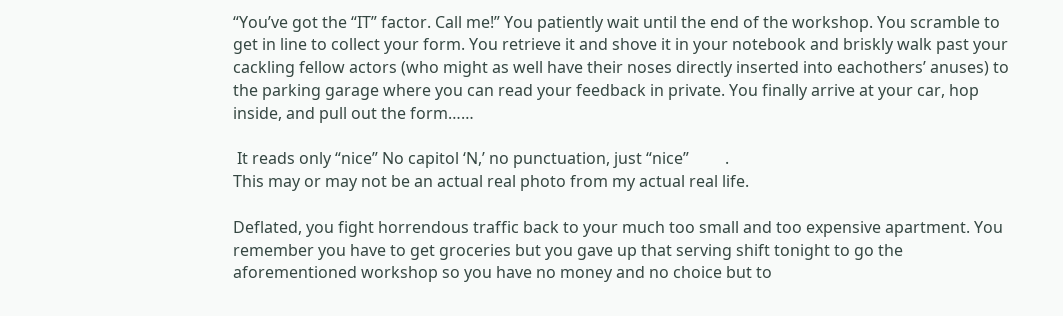“You’ve got the “IT” factor. Call me!” You patiently wait until the end of the workshop. You scramble to get in line to collect your form. You retrieve it and shove it in your notebook and briskly walk past your cackling fellow actors (who might as well have their noses directly inserted into eachothers’ anuses) to the parking garage where you can read your feedback in private. You finally arrive at your car, hop inside, and pull out the form……

 It reads only “nice” No capitol ‘N,’ no punctuation, just “nice”         .
This may or may not be an actual real photo from my actual real life.

Deflated, you fight horrendous traffic back to your much too small and too expensive apartment. You remember you have to get groceries but you gave up that serving shift tonight to go the aforementioned workshop so you have no money and no choice but to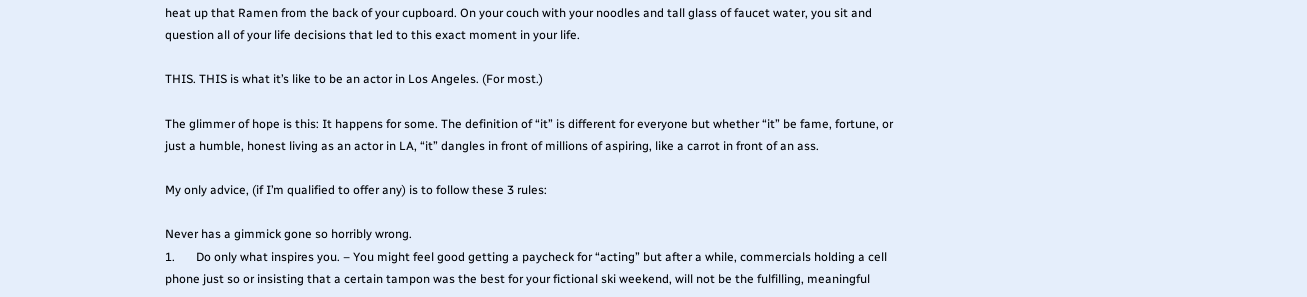heat up that Ramen from the back of your cupboard. On your couch with your noodles and tall glass of faucet water, you sit and question all of your life decisions that led to this exact moment in your life.

THIS. THIS is what it’s like to be an actor in Los Angeles. (For most.)

The glimmer of hope is this: It happens for some. The definition of “it” is different for everyone but whether “it” be fame, fortune, or just a humble, honest living as an actor in LA, “it” dangles in front of millions of aspiring, like a carrot in front of an ass.

My only advice, (if I’m qualified to offer any) is to follow these 3 rules:

Never has a gimmick gone so horribly wrong.
1.       Do only what inspires you. – You might feel good getting a paycheck for “acting” but after a while, commercials holding a cell phone just so or insisting that a certain tampon was the best for your fictional ski weekend, will not be the fulfilling, meaningful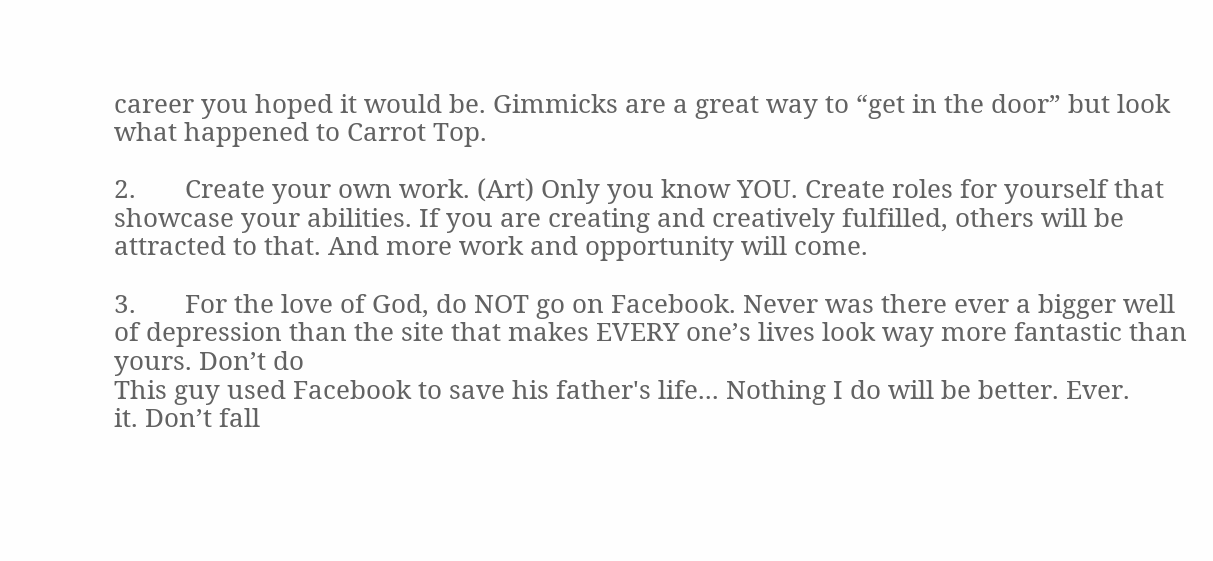career you hoped it would be. Gimmicks are a great way to “get in the door” but look what happened to Carrot Top.

2.       Create your own work. (Art) Only you know YOU. Create roles for yourself that showcase your abilities. If you are creating and creatively fulfilled, others will be attracted to that. And more work and opportunity will come.

3.       For the love of God, do NOT go on Facebook. Never was there ever a bigger well of depression than the site that makes EVERY one’s lives look way more fantastic than yours. Don’t do
This guy used Facebook to save his father's life... Nothing I do will be better. Ever.
it. Don’t fall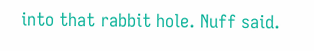into that rabbit hole. Nuff said.